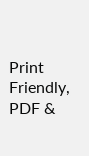Print Friendly, PDF &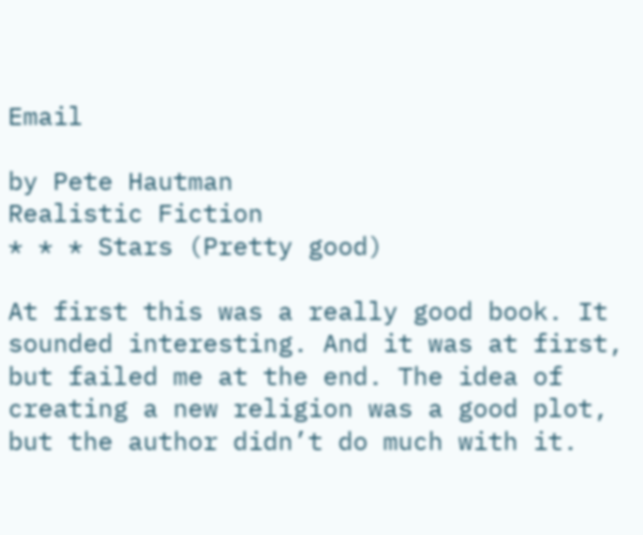Email

by Pete Hautman
Realistic Fiction
* * * Stars (Pretty good)

At first this was a really good book. It sounded interesting. And it was at first, but failed me at the end. The idea of creating a new religion was a good plot, but the author didn’t do much with it.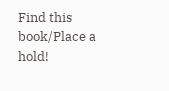Find this book/Place a hold!